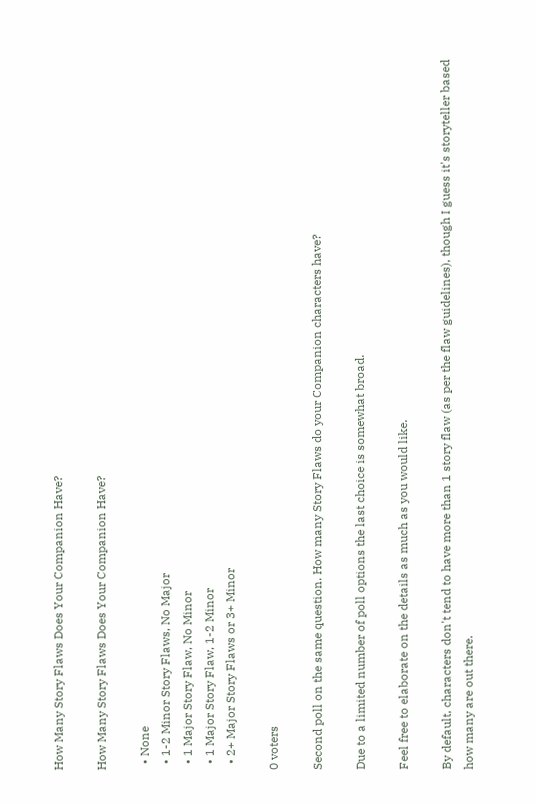How Many Story Flaws Does Your Companion Have?

How Many Story Flaws Does Your Companion Have?

  • None
  • 1-2 Minor Story Flaws, No Major
  • 1 Major Story Flaw, No Minor
  • 1 Major Story Flaw, 1-2 Minor
  • 2+ Major Story Flaws or 3+ Minor

0 voters

Second poll on the same question. How many Story Flaws do your Companion characters have?

Due to a limited number of poll options the last choice is somewhat broad.

Feel free to elaborate on the details as much as you would like.

By default, characters don't tend to have more than 1 story flaw (as per the flaw guidelines), though I guess it's storyteller based how many are out there.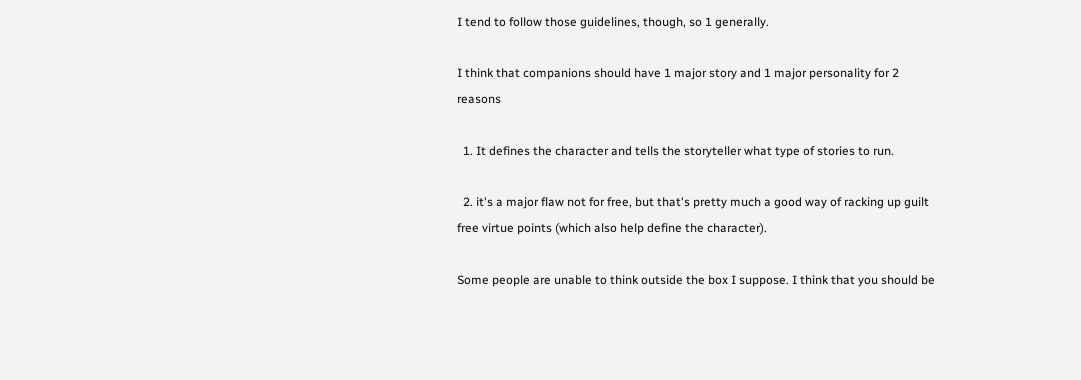I tend to follow those guidelines, though, so 1 generally.

I think that companions should have 1 major story and 1 major personality for 2 reasons

  1. It defines the character and tells the storyteller what type of stories to run.

  2. it's a major flaw not for free, but that's pretty much a good way of racking up guilt free virtue points (which also help define the character).

Some people are unable to think outside the box I suppose. I think that you should be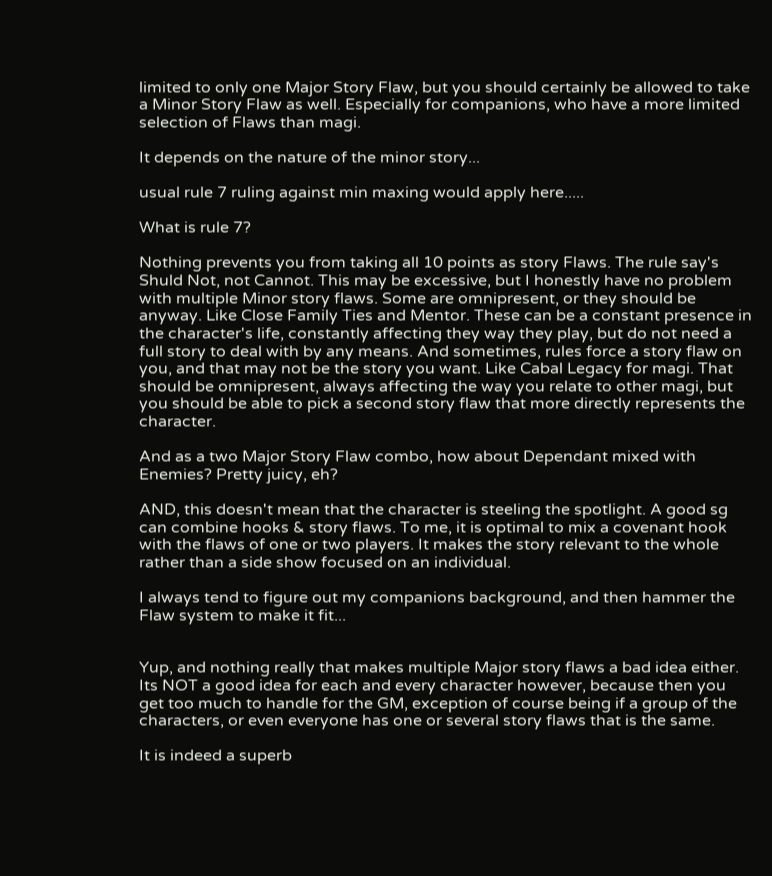limited to only one Major Story Flaw, but you should certainly be allowed to take a Minor Story Flaw as well. Especially for companions, who have a more limited selection of Flaws than magi.

It depends on the nature of the minor story...

usual rule 7 ruling against min maxing would apply here.....

What is rule 7?

Nothing prevents you from taking all 10 points as story Flaws. The rule say's Shuld Not, not Cannot. This may be excessive, but I honestly have no problem with multiple Minor story flaws. Some are omnipresent, or they should be anyway. Like Close Family Ties and Mentor. These can be a constant presence in the character's life, constantly affecting they way they play, but do not need a full story to deal with by any means. And sometimes, rules force a story flaw on you, and that may not be the story you want. Like Cabal Legacy for magi. That should be omnipresent, always affecting the way you relate to other magi, but you should be able to pick a second story flaw that more directly represents the character.

And as a two Major Story Flaw combo, how about Dependant mixed with Enemies? Pretty juicy, eh?

AND, this doesn't mean that the character is steeling the spotlight. A good sg can combine hooks & story flaws. To me, it is optimal to mix a covenant hook with the flaws of one or two players. It makes the story relevant to the whole rather than a side show focused on an individual.

I always tend to figure out my companions background, and then hammer the Flaw system to make it fit...


Yup, and nothing really that makes multiple Major story flaws a bad idea either.
Its NOT a good idea for each and every character however, because then you get too much to handle for the GM, exception of course being if a group of the characters, or even everyone has one or several story flaws that is the same.

It is indeed a superb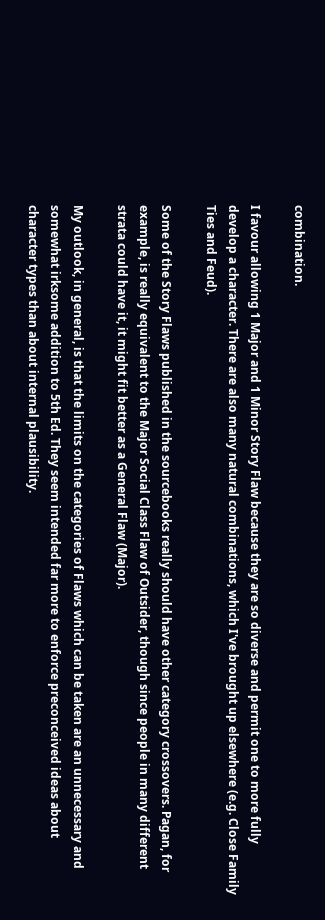combination.

I favour allowing 1 Major and 1 Minor Story Flaw because they are so diverse and permit one to more fully develop a character. There are also many natural combinations, which I've brought up elsewhere (e.g. Close Family Ties and Feud).

Some of the Story Flaws published in the sourcebooks really should have other category crossovers. Pagan, for example, is really equivalent to the Major Social Class Flaw of Outsider, though since people in many different strata could have it, it might fit better as a General Flaw (Major).

My outlook, in general, is that the limits on the categories of Flaws which can be taken are an unnecessary and somewhat irksome addition to 5th Ed. They seem intended far more to enforce preconceived ideas about character types than about internal plausibility.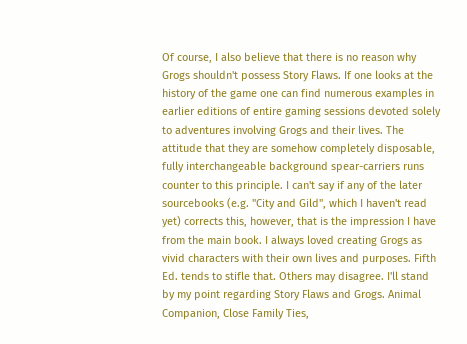Of course, I also believe that there is no reason why Grogs shouldn't possess Story Flaws. If one looks at the history of the game one can find numerous examples in earlier editions of entire gaming sessions devoted solely to adventures involving Grogs and their lives. The attitude that they are somehow completely disposable, fully interchangeable background spear-carriers runs counter to this principle. I can't say if any of the later sourcebooks (e.g. "City and Gild", which I haven't read yet) corrects this, however, that is the impression I have from the main book. I always loved creating Grogs as vivid characters with their own lives and purposes. Fifth Ed. tends to stifle that. Others may disagree. I'll stand by my point regarding Story Flaws and Grogs. Animal Companion, Close Family Ties,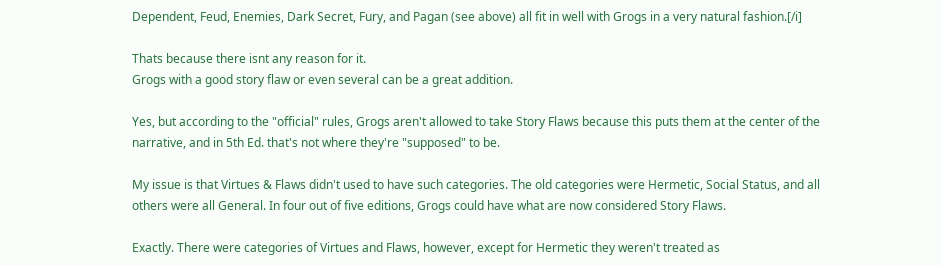Dependent, Feud, Enemies, Dark Secret, Fury, and Pagan (see above) all fit in well with Grogs in a very natural fashion.[/i]

Thats because there isnt any reason for it.
Grogs with a good story flaw or even several can be a great addition.

Yes, but according to the "official" rules, Grogs aren't allowed to take Story Flaws because this puts them at the center of the narrative, and in 5th Ed. that's not where they're "supposed" to be.

My issue is that Virtues & Flaws didn't used to have such categories. The old categories were Hermetic, Social Status, and all others were all General. In four out of five editions, Grogs could have what are now considered Story Flaws.

Exactly. There were categories of Virtues and Flaws, however, except for Hermetic they weren't treated as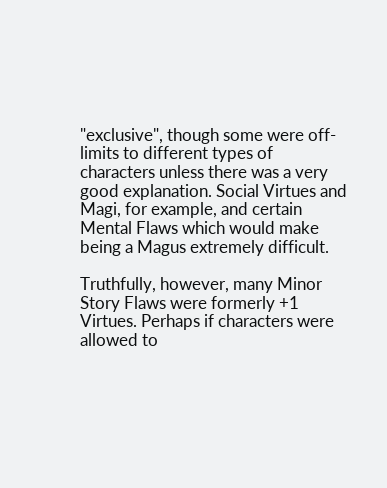"exclusive", though some were off-limits to different types of characters unless there was a very good explanation. Social Virtues and Magi, for example, and certain Mental Flaws which would make being a Magus extremely difficult.

Truthfully, however, many Minor Story Flaws were formerly +1 Virtues. Perhaps if characters were allowed to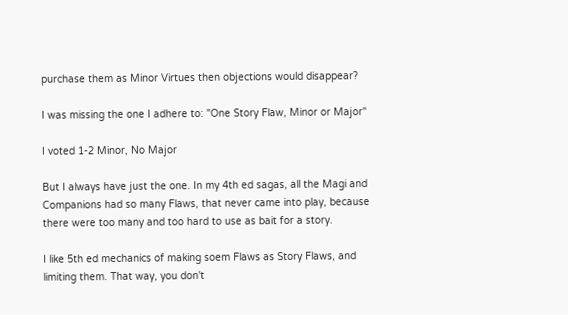purchase them as Minor Virtues then objections would disappear?

I was missing the one I adhere to: "One Story Flaw, Minor or Major"

I voted 1-2 Minor, No Major

But I always have just the one. In my 4th ed sagas, all the Magi and Companions had so many Flaws, that never came into play, because there were too many and too hard to use as bait for a story.

I like 5th ed mechanics of making soem Flaws as Story Flaws, and limiting them. That way, you don't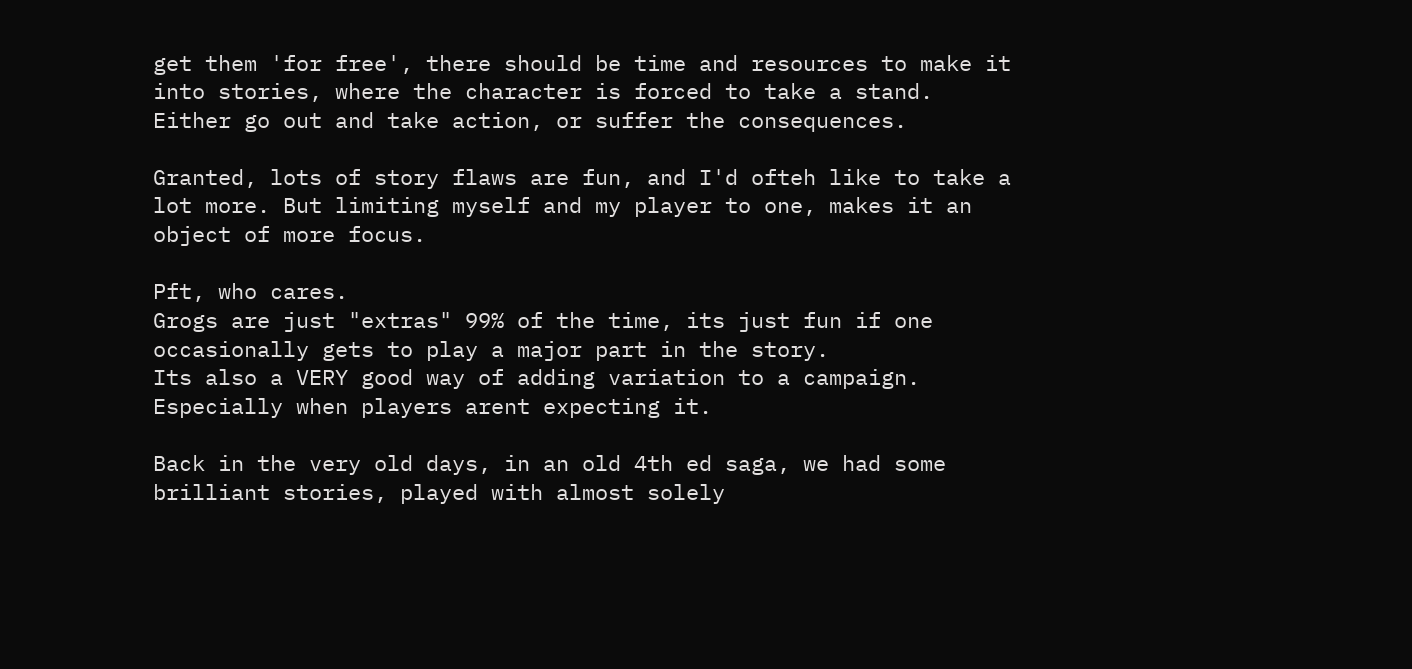get them 'for free', there should be time and resources to make it into stories, where the character is forced to take a stand. Either go out and take action, or suffer the consequences.

Granted, lots of story flaws are fun, and I'd ofteh like to take a lot more. But limiting myself and my player to one, makes it an object of more focus.

Pft, who cares.
Grogs are just "extras" 99% of the time, its just fun if one occasionally gets to play a major part in the story.
Its also a VERY good way of adding variation to a campaign.
Especially when players arent expecting it.

Back in the very old days, in an old 4th ed saga, we had some brilliant stories, played with almost solely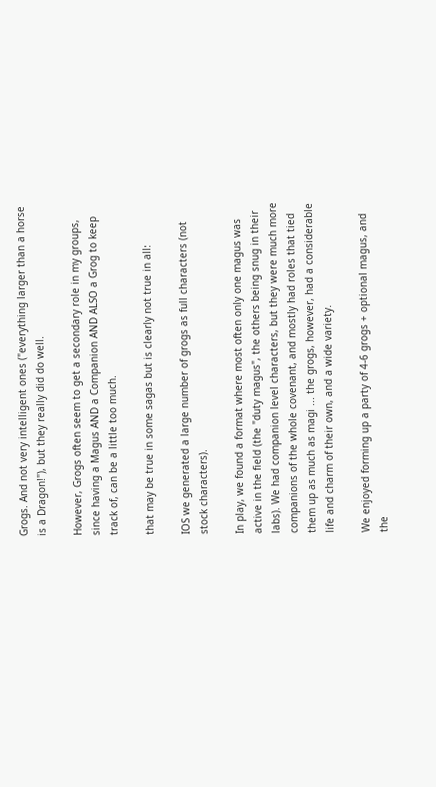Grogs. And not very intelligent ones ("everything larger than a horse is a Dragon!"), but they really did do well.

However, Grogs often seem to get a secondary role in my groups, since having a Magus AND a Companion AND ALSO a Grog to keep track of, can be a little too much.

that may be true in some sagas but is clearly not true in all:

IOS we generated a large number of grogs as full characters (not stock characters).

In play, we found a format where most often only one magus was active in the field (the "duty magus", the others being snug in their labs). We had companion level characters, but they were much more companions of the whole covenant, and mostly had roles that tied them up as much as magi ... the grogs, however, had a considerable life and charm of their own, and a wide variety.

We enjoyed forming up a party of 4-6 grogs + optional magus, and the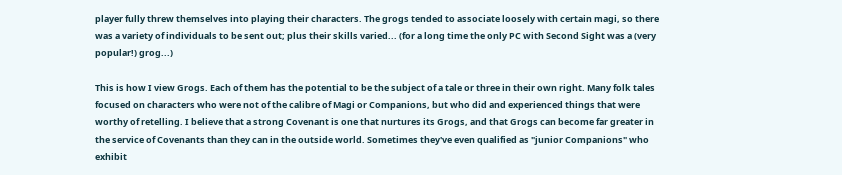player fully threw themselves into playing their characters. The grogs tended to associate loosely with certain magi, so there was a variety of individuals to be sent out; plus their skills varied... (for a long time the only PC with Second Sight was a (very popular!) grog...)

This is how I view Grogs. Each of them has the potential to be the subject of a tale or three in their own right. Many folk tales focused on characters who were not of the calibre of Magi or Companions, but who did and experienced things that were worthy of retelling. I believe that a strong Covenant is one that nurtures its Grogs, and that Grogs can become far greater in the service of Covenants than they can in the outside world. Sometimes they've even qualified as "junior Companions" who exhibit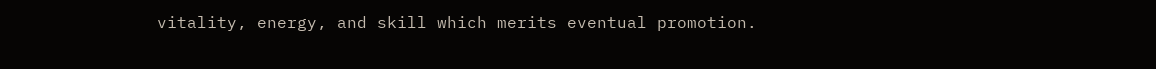vitality, energy, and skill which merits eventual promotion.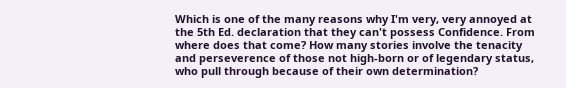Which is one of the many reasons why I'm very, very annoyed at the 5th Ed. declaration that they can't possess Confidence. From where does that come? How many stories involve the tenacity and perseverence of those not high-born or of legendary status, who pull through because of their own determination?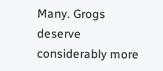Many. Grogs deserve considerably more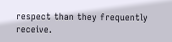respect than they frequently receive.